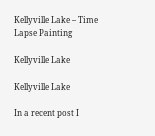Kellyville Lake – Time Lapse Painting

Kellyville Lake

Kellyville Lake

In a recent post I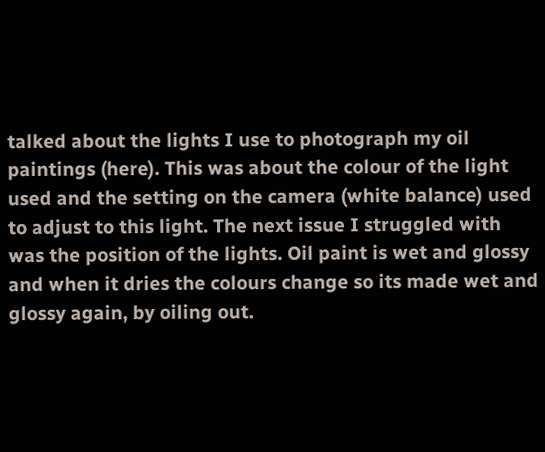talked about the lights I use to photograph my oil paintings (here). This was about the colour of the light used and the setting on the camera (white balance) used to adjust to this light. The next issue I struggled with was the position of the lights. Oil paint is wet and glossy and when it dries the colours change so its made wet and glossy again, by oiling out.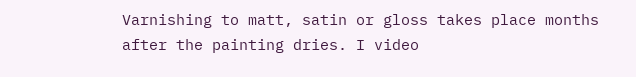Varnishing to matt, satin or gloss takes place months after the painting dries. I video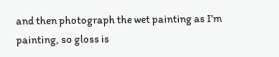and then photograph the wet painting as I’m painting, so gloss is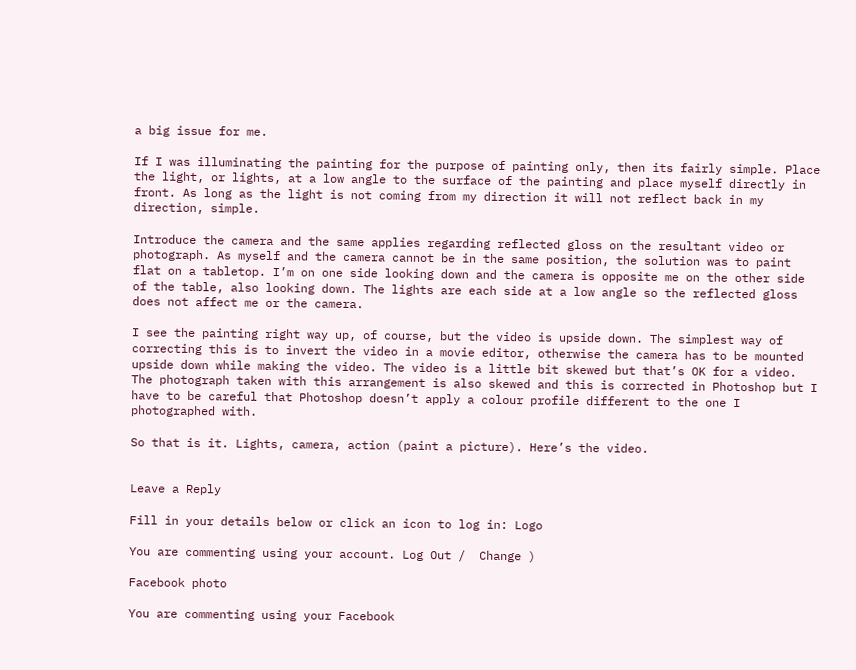a big issue for me.

If I was illuminating the painting for the purpose of painting only, then its fairly simple. Place the light, or lights, at a low angle to the surface of the painting and place myself directly in front. As long as the light is not coming from my direction it will not reflect back in my direction, simple.

Introduce the camera and the same applies regarding reflected gloss on the resultant video or photograph. As myself and the camera cannot be in the same position, the solution was to paint flat on a tabletop. I’m on one side looking down and the camera is opposite me on the other side of the table, also looking down. The lights are each side at a low angle so the reflected gloss does not affect me or the camera.

I see the painting right way up, of course, but the video is upside down. The simplest way of correcting this is to invert the video in a movie editor, otherwise the camera has to be mounted upside down while making the video. The video is a little bit skewed but that’s OK for a video. The photograph taken with this arrangement is also skewed and this is corrected in Photoshop but I have to be careful that Photoshop doesn’t apply a colour profile different to the one I photographed with.

So that is it. Lights, camera, action (paint a picture). Here’s the video.


Leave a Reply

Fill in your details below or click an icon to log in: Logo

You are commenting using your account. Log Out /  Change )

Facebook photo

You are commenting using your Facebook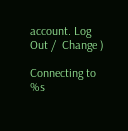account. Log Out /  Change )

Connecting to %s